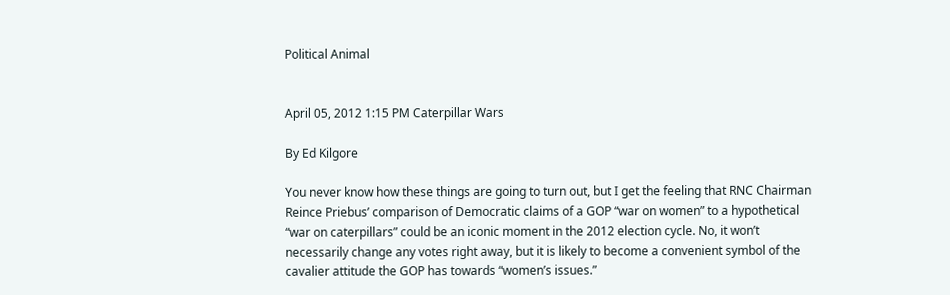Political Animal


April 05, 2012 1:15 PM Caterpillar Wars

By Ed Kilgore

You never know how these things are going to turn out, but I get the feeling that RNC Chairman Reince Priebus’ comparison of Democratic claims of a GOP “war on women” to a hypothetical “war on caterpillars” could be an iconic moment in the 2012 election cycle. No, it won’t necessarily change any votes right away, but it is likely to become a convenient symbol of the cavalier attitude the GOP has towards “women’s issues.”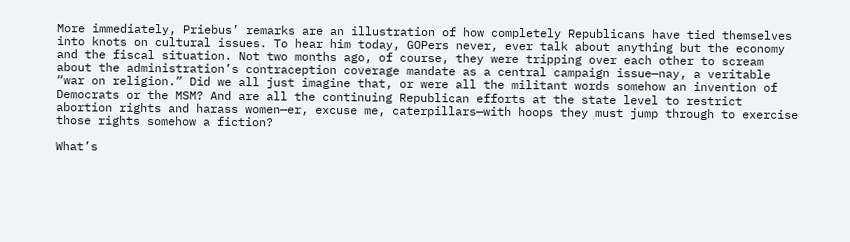More immediately, Priebus’ remarks are an illustration of how completely Republicans have tied themselves into knots on cultural issues. To hear him today, GOPers never, ever talk about anything but the economy and the fiscal situation. Not two months ago, of course, they were tripping over each other to scream about the administration’s contraception coverage mandate as a central campaign issue—nay, a veritable “war on religion.” Did we all just imagine that, or were all the militant words somehow an invention of Democrats or the MSM? And are all the continuing Republican efforts at the state level to restrict abortion rights and harass women—er, excuse me, caterpillars—with hoops they must jump through to exercise those rights somehow a fiction?

What’s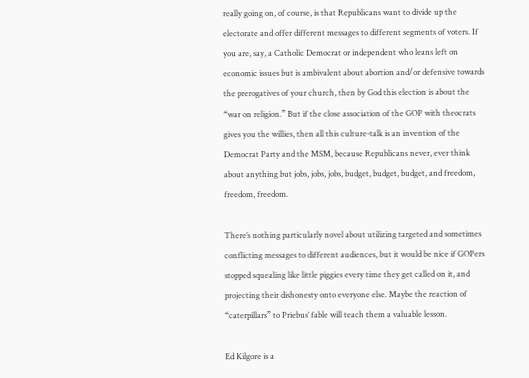really going on, of course, is that Republicans want to divide up the electorate and offer different messages to different segments of voters. If you are, say, a Catholic Democrat or independent who leans left on economic issues but is ambivalent about abortion and/or defensive towards the prerogatives of your church, then by God this election is about the “war on religion.” But if the close association of the GOP with theocrats gives you the willies, then all this culture-talk is an invention of the Democrat Party and the MSM, because Republicans never, ever think about anything but jobs, jobs, jobs, budget, budget, budget, and freedom, freedom, freedom.

There’s nothing particularly novel about utilizing targeted and sometimes conflicting messages to different audiences, but it would be nice if GOPers stopped squealing like little piggies every time they get called on it, and projecting their dishonesty onto everyone else. Maybe the reaction of “caterpillars” to Priebus’ fable will teach them a valuable lesson.

Ed Kilgore is a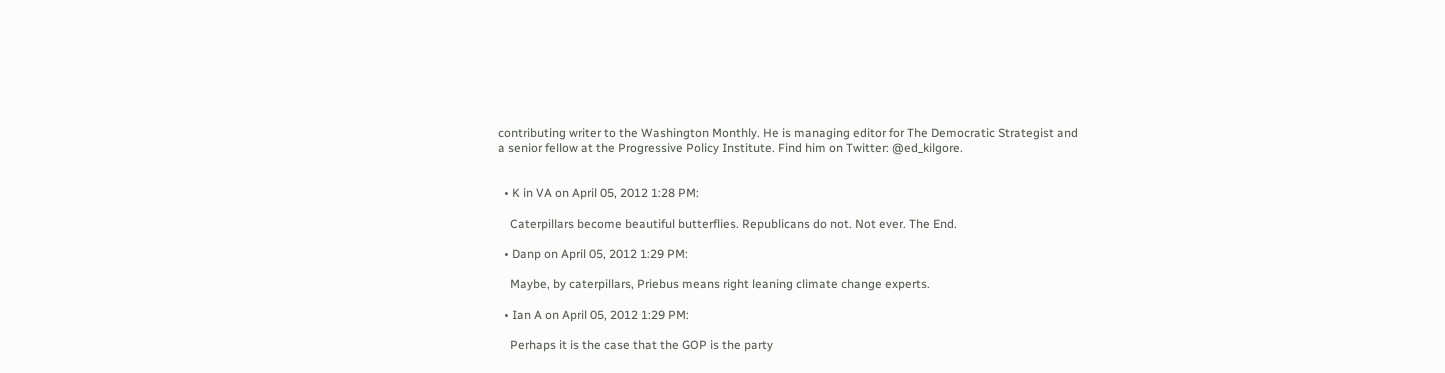contributing writer to the Washington Monthly. He is managing editor for The Democratic Strategist and a senior fellow at the Progressive Policy Institute. Find him on Twitter: @ed_kilgore.


  • K in VA on April 05, 2012 1:28 PM:

    Caterpillars become beautiful butterflies. Republicans do not. Not ever. The End.

  • Danp on April 05, 2012 1:29 PM:

    Maybe, by caterpillars, Priebus means right leaning climate change experts.

  • Ian A on April 05, 2012 1:29 PM:

    Perhaps it is the case that the GOP is the party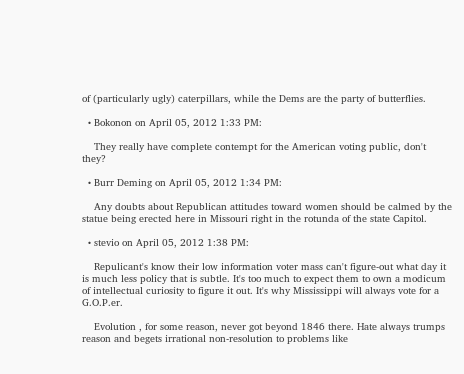of (particularly ugly) caterpillars, while the Dems are the party of butterflies.

  • Bokonon on April 05, 2012 1:33 PM:

    They really have complete contempt for the American voting public, don't they?

  • Burr Deming on April 05, 2012 1:34 PM:

    Any doubts about Republican attitudes toward women should be calmed by the statue being erected here in Missouri right in the rotunda of the state Capitol.

  • stevio on April 05, 2012 1:38 PM:

    Repulicant's know their low information voter mass can't figure-out what day it is much less policy that is subtle. It's too much to expect them to own a modicum of intellectual curiosity to figure it out. It's why Mississippi will always vote for a G.O.P.er.

    Evolution , for some reason, never got beyond 1846 there. Hate always trumps reason and begets irrational non-resolution to problems like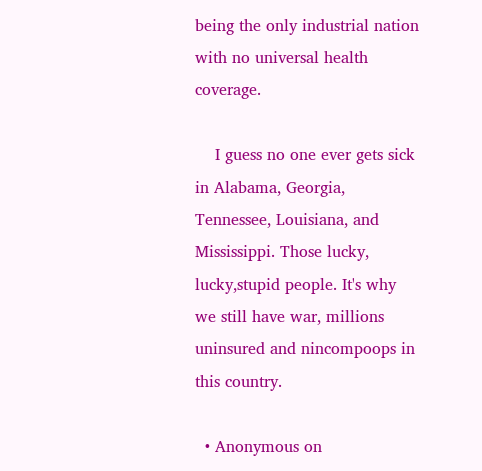being the only industrial nation with no universal health coverage.

    I guess no one ever gets sick in Alabama, Georgia, Tennessee, Louisiana, and Mississippi. Those lucky, lucky,stupid people. It's why we still have war, millions uninsured and nincompoops in this country.

  • Anonymous on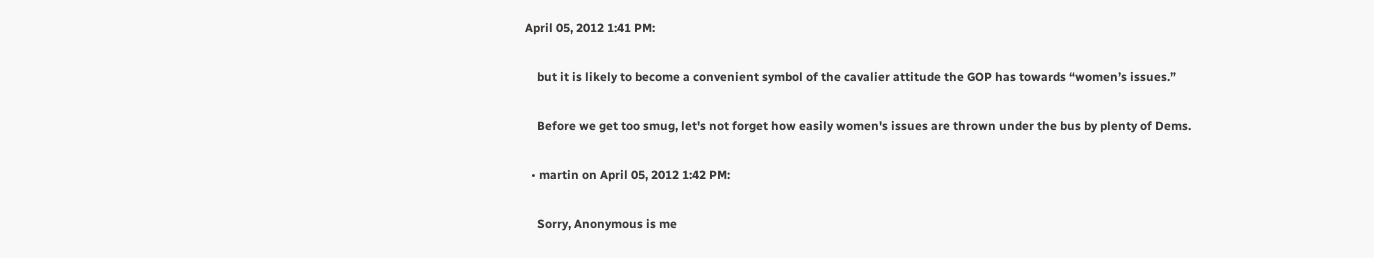April 05, 2012 1:41 PM:

    but it is likely to become a convenient symbol of the cavalier attitude the GOP has towards “women’s issues.”

    Before we get too smug, let's not forget how easily women's issues are thrown under the bus by plenty of Dems.

  • martin on April 05, 2012 1:42 PM:

    Sorry, Anonymous is me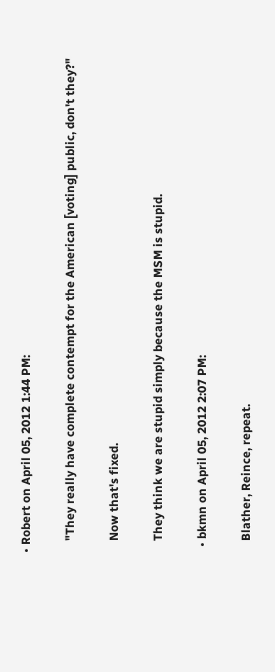• Robert on April 05, 2012 1:44 PM:

    "They really have complete contempt for the American [voting] public, don't they?"

    Now that's fixed.

    They think we are stupid simply because the MSM is stupid.

  • bkmn on April 05, 2012 2:07 PM:

    Blather, Reince, repeat.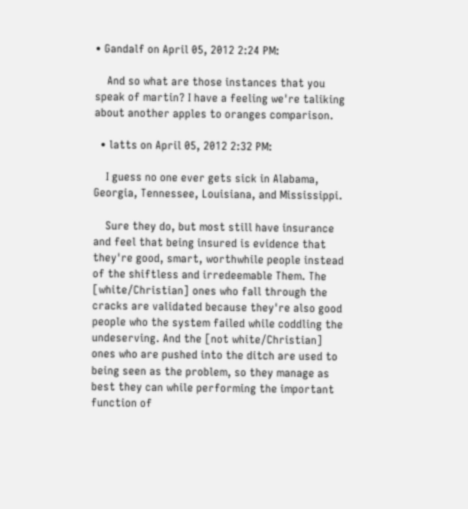• Gandalf on April 05, 2012 2:24 PM:

    And so what are those instances that you speak of martin? I have a feeling we're taliking about another apples to oranges comparison.

  • latts on April 05, 2012 2:32 PM:

    I guess no one ever gets sick in Alabama, Georgia, Tennessee, Louisiana, and Mississippi.

    Sure they do, but most still have insurance and feel that being insured is evidence that they're good, smart, worthwhile people instead of the shiftless and irredeemable Them. The [white/Christian] ones who fall through the cracks are validated because they're also good people who the system failed while coddling the undeserving. And the [not white/Christian] ones who are pushed into the ditch are used to being seen as the problem, so they manage as best they can while performing the important function of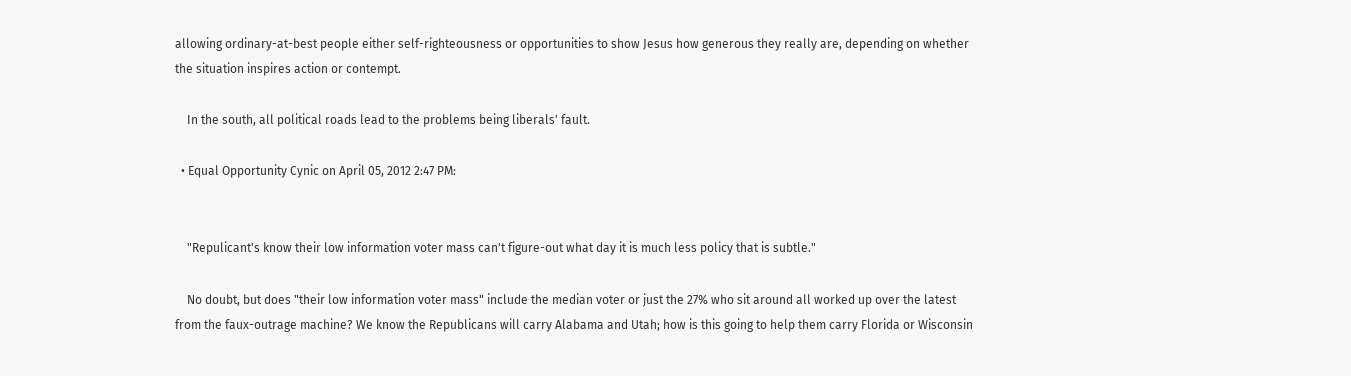allowing ordinary-at-best people either self-righteousness or opportunities to show Jesus how generous they really are, depending on whether the situation inspires action or contempt.

    In the south, all political roads lead to the problems being liberals' fault.

  • Equal Opportunity Cynic on April 05, 2012 2:47 PM:


    "Repulicant's know their low information voter mass can't figure-out what day it is much less policy that is subtle."

    No doubt, but does "their low information voter mass" include the median voter or just the 27% who sit around all worked up over the latest from the faux-outrage machine? We know the Republicans will carry Alabama and Utah; how is this going to help them carry Florida or Wisconsin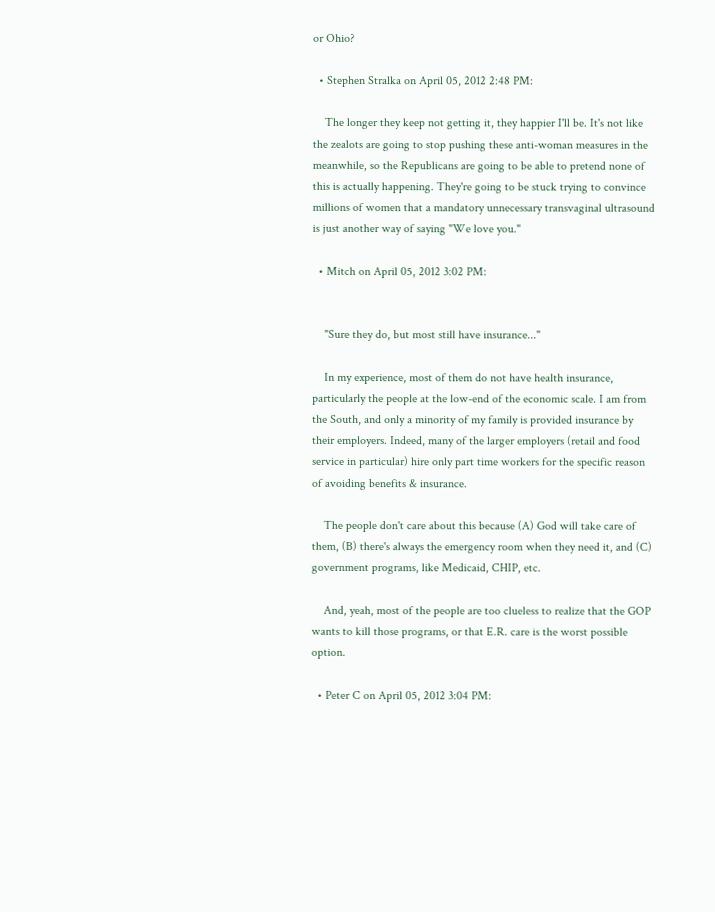or Ohio?

  • Stephen Stralka on April 05, 2012 2:48 PM:

    The longer they keep not getting it, they happier I'll be. It's not like the zealots are going to stop pushing these anti-woman measures in the meanwhile, so the Republicans are going to be able to pretend none of this is actually happening. They're going to be stuck trying to convince millions of women that a mandatory unnecessary transvaginal ultrasound is just another way of saying "We love you."

  • Mitch on April 05, 2012 3:02 PM:


    "Sure they do, but most still have insurance..."

    In my experience, most of them do not have health insurance, particularly the people at the low-end of the economic scale. I am from the South, and only a minority of my family is provided insurance by their employers. Indeed, many of the larger employers (retail and food service in particular) hire only part time workers for the specific reason of avoiding benefits & insurance.

    The people don't care about this because (A) God will take care of them, (B) there's always the emergency room when they need it, and (C) government programs, like Medicaid, CHIP, etc.

    And, yeah, most of the people are too clueless to realize that the GOP wants to kill those programs, or that E.R. care is the worst possible option.

  • Peter C on April 05, 2012 3:04 PM: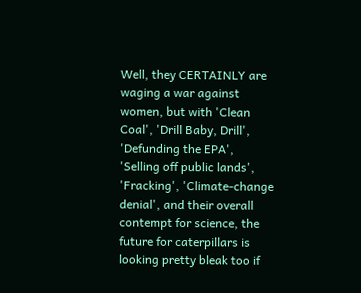Well, they CERTAINLY are waging a war against women, but with 'Clean Coal', 'Drill Baby, Drill', 'Defunding the EPA', 'Selling off public lands', 'Fracking', 'Climate-change denial', and their overall contempt for science, the future for caterpillars is looking pretty bleak too if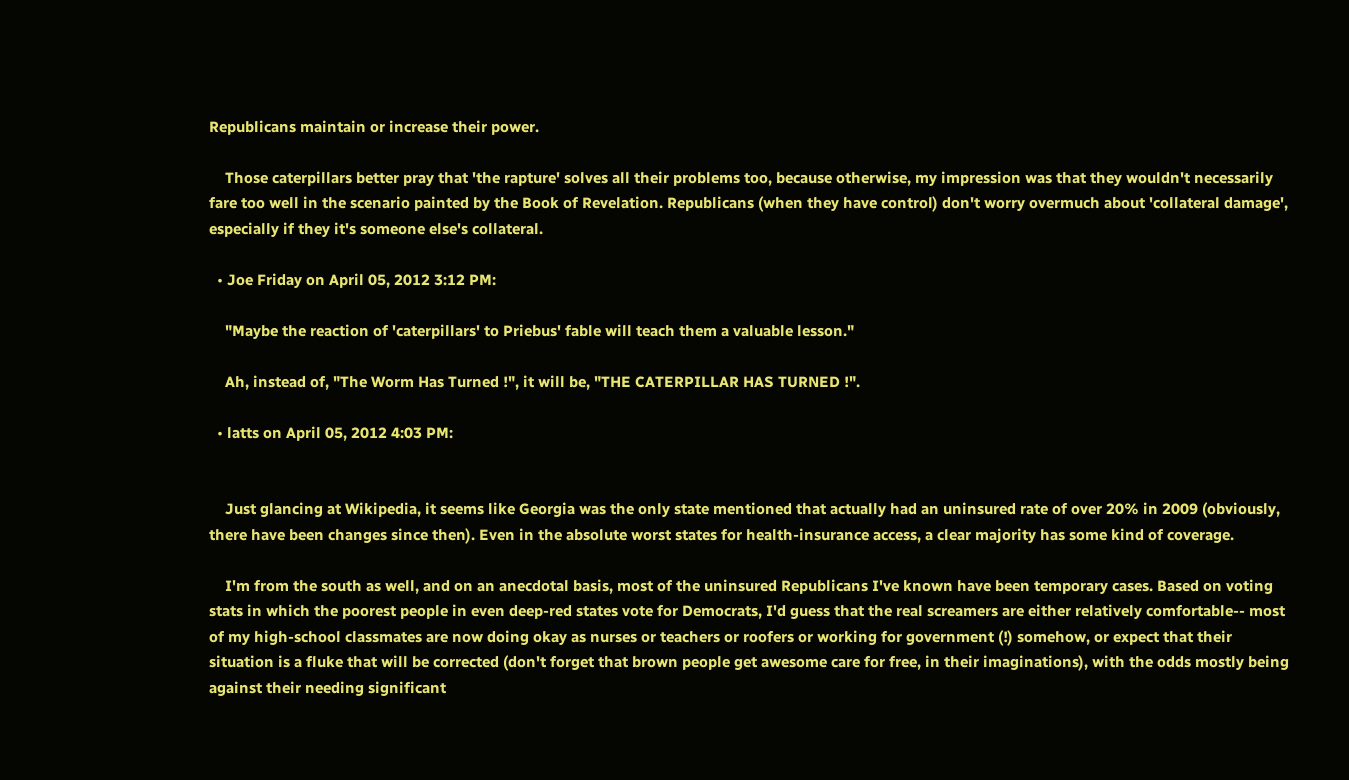Republicans maintain or increase their power.

    Those caterpillars better pray that 'the rapture' solves all their problems too, because otherwise, my impression was that they wouldn't necessarily fare too well in the scenario painted by the Book of Revelation. Republicans (when they have control) don't worry overmuch about 'collateral damage', especially if they it's someone else's collateral.

  • Joe Friday on April 05, 2012 3:12 PM:

    "Maybe the reaction of 'caterpillars' to Priebus' fable will teach them a valuable lesson."

    Ah, instead of, "The Worm Has Turned !", it will be, "THE CATERPILLAR HAS TURNED !".

  • latts on April 05, 2012 4:03 PM:


    Just glancing at Wikipedia, it seems like Georgia was the only state mentioned that actually had an uninsured rate of over 20% in 2009 (obviously, there have been changes since then). Even in the absolute worst states for health-insurance access, a clear majority has some kind of coverage.

    I'm from the south as well, and on an anecdotal basis, most of the uninsured Republicans I've known have been temporary cases. Based on voting stats in which the poorest people in even deep-red states vote for Democrats, I'd guess that the real screamers are either relatively comfortable-- most of my high-school classmates are now doing okay as nurses or teachers or roofers or working for government (!) somehow, or expect that their situation is a fluke that will be corrected (don't forget that brown people get awesome care for free, in their imaginations), with the odds mostly being against their needing significant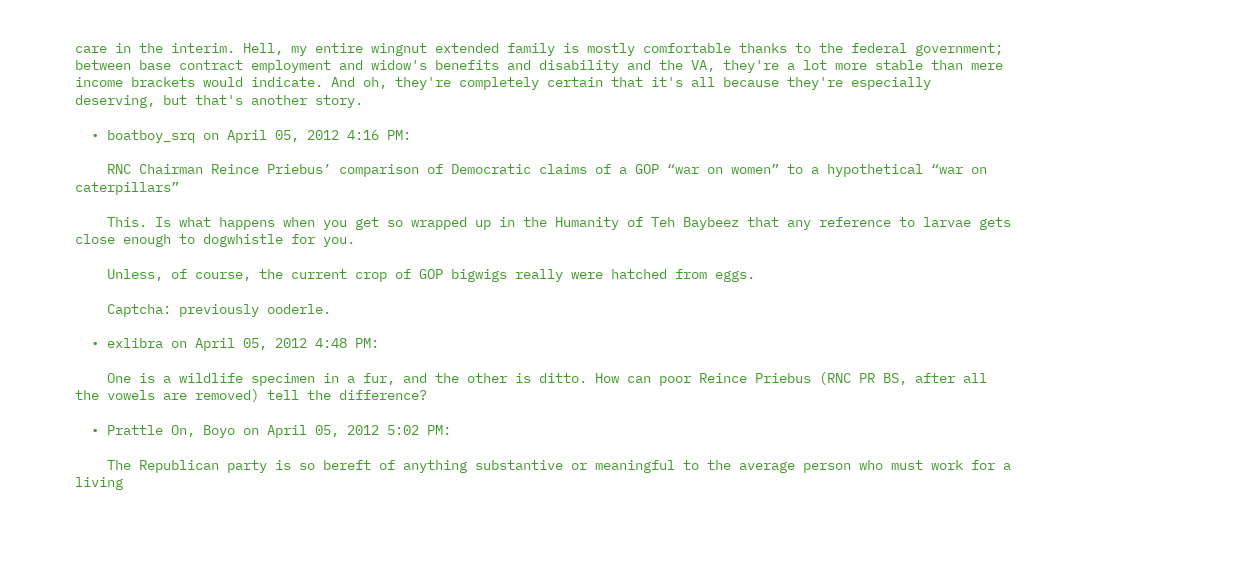care in the interim. Hell, my entire wingnut extended family is mostly comfortable thanks to the federal government; between base contract employment and widow's benefits and disability and the VA, they're a lot more stable than mere income brackets would indicate. And oh, they're completely certain that it's all because they're especially deserving, but that's another story.

  • boatboy_srq on April 05, 2012 4:16 PM:

    RNC Chairman Reince Priebus’ comparison of Democratic claims of a GOP “war on women” to a hypothetical “war on caterpillars”

    This. Is what happens when you get so wrapped up in the Humanity of Teh Baybeez that any reference to larvae gets close enough to dogwhistle for you.

    Unless, of course, the current crop of GOP bigwigs really were hatched from eggs.

    Captcha: previously ooderle.

  • exlibra on April 05, 2012 4:48 PM:

    One is a wildlife specimen in a fur, and the other is ditto. How can poor Reince Priebus (RNC PR BS, after all the vowels are removed) tell the difference?

  • Prattle On, Boyo on April 05, 2012 5:02 PM:

    The Republican party is so bereft of anything substantive or meaningful to the average person who must work for a living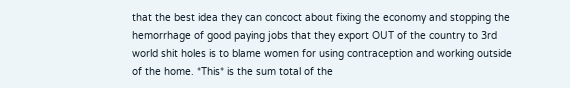that the best idea they can concoct about fixing the economy and stopping the hemorrhage of good paying jobs that they export OUT of the country to 3rd world shit holes is to blame women for using contraception and working outside of the home. *This* is the sum total of the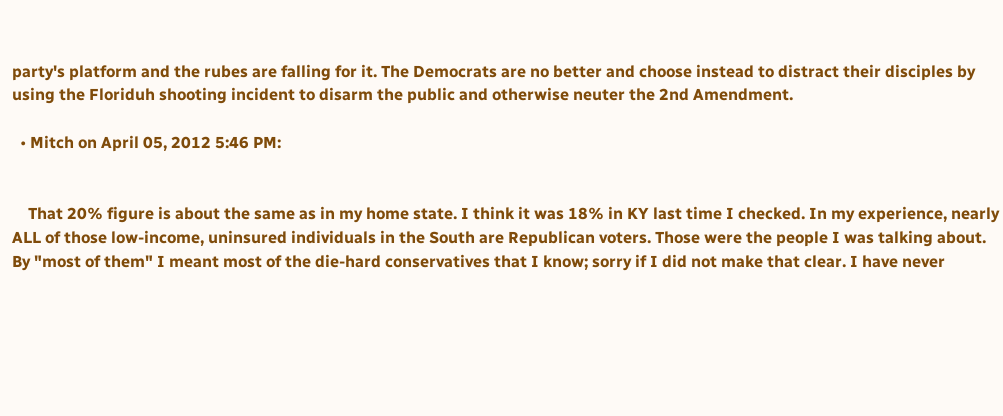party's platform and the rubes are falling for it. The Democrats are no better and choose instead to distract their disciples by using the Floriduh shooting incident to disarm the public and otherwise neuter the 2nd Amendment.

  • Mitch on April 05, 2012 5:46 PM:


    That 20% figure is about the same as in my home state. I think it was 18% in KY last time I checked. In my experience, nearly ALL of those low-income, uninsured individuals in the South are Republican voters. Those were the people I was talking about. By "most of them" I meant most of the die-hard conservatives that I know; sorry if I did not make that clear. I have never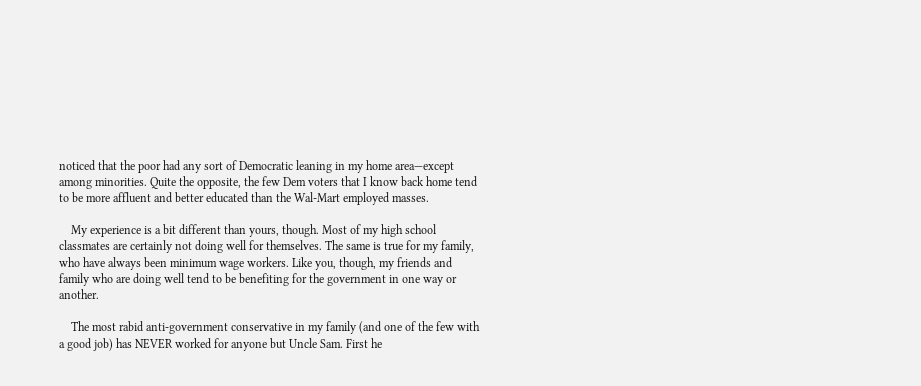noticed that the poor had any sort of Democratic leaning in my home area—except among minorities. Quite the opposite, the few Dem voters that I know back home tend to be more affluent and better educated than the Wal-Mart employed masses.

    My experience is a bit different than yours, though. Most of my high school classmates are certainly not doing well for themselves. The same is true for my family, who have always been minimum wage workers. Like you, though, my friends and family who are doing well tend to be benefiting for the government in one way or another.

    The most rabid anti-government conservative in my family (and one of the few with a good job) has NEVER worked for anyone but Uncle Sam. First he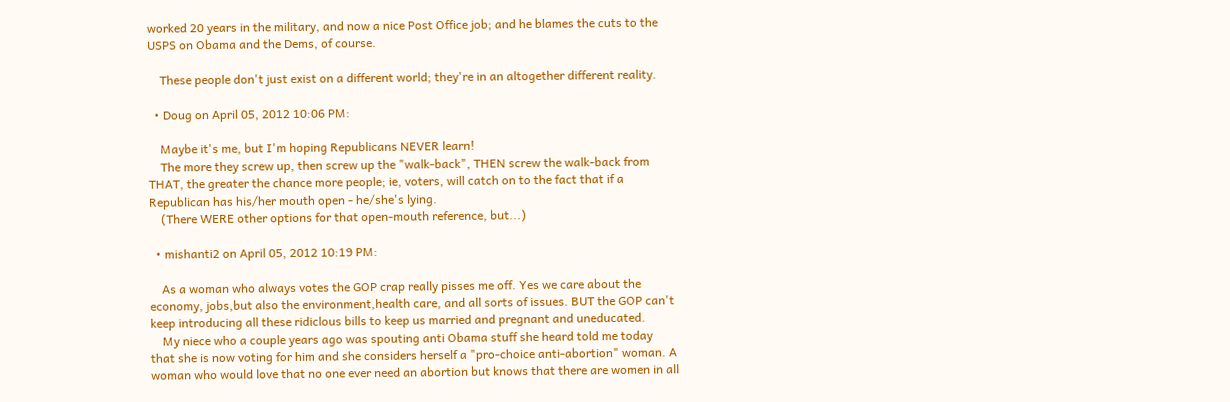worked 20 years in the military, and now a nice Post Office job; and he blames the cuts to the USPS on Obama and the Dems, of course.

    These people don't just exist on a different world; they're in an altogether different reality.

  • Doug on April 05, 2012 10:06 PM:

    Maybe it's me, but I'm hoping Republicans NEVER learn!
    The more they screw up, then screw up the "walk-back", THEN screw the walk-back from THAT, the greater the chance more people; ie, voters, will catch on to the fact that if a Republican has his/her mouth open - he/she's lying.
    (There WERE other options for that open-mouth reference, but...)

  • mishanti2 on April 05, 2012 10:19 PM:

    As a woman who always votes the GOP crap really pisses me off. Yes we care about the economy, jobs,but also the environment,health care, and all sorts of issues. BUT the GOP can't keep introducing all these ridiclous bills to keep us married and pregnant and uneducated.
    My niece who a couple years ago was spouting anti Obama stuff she heard told me today that she is now voting for him and she considers herself a "pro-choice anti-abortion" woman. A woman who would love that no one ever need an abortion but knows that there are women in all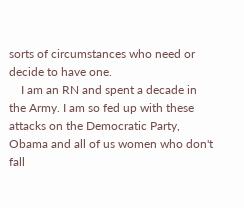sorts of circumstances who need or decide to have one.
    I am an RN and spent a decade in the Army. I am so fed up with these attacks on the Democratic Party, Obama and all of us women who don't fall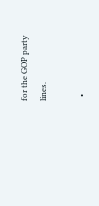for the GOP party lines.

  •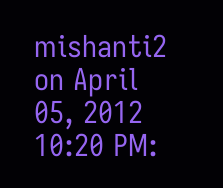mishanti2 on April 05, 2012 10:20 PM: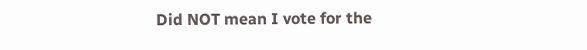Did NOT mean I vote for the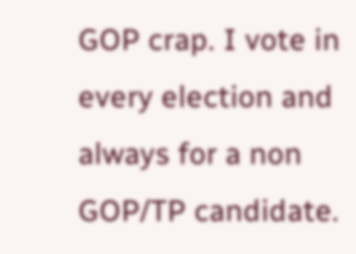GOP crap. I vote in every election and always for a non GOP/TP candidate.